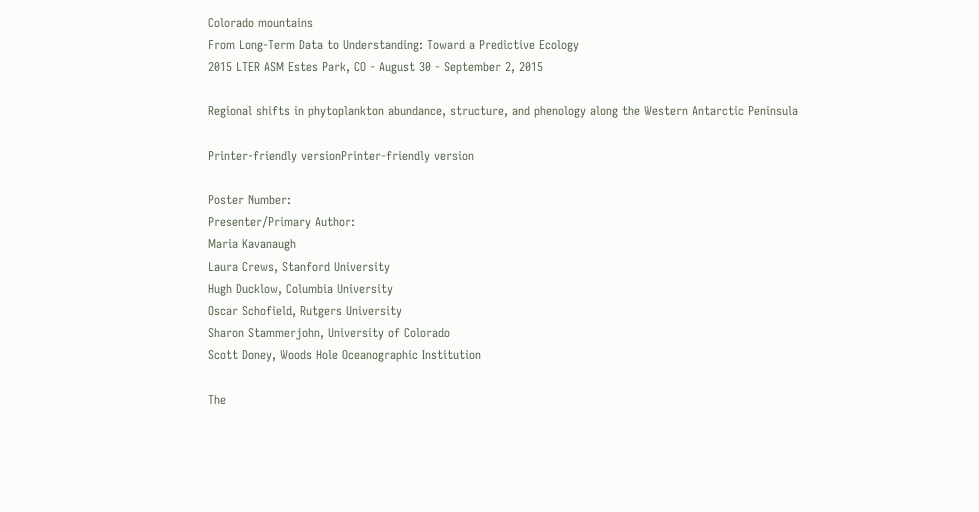Colorado mountains
From Long-Term Data to Understanding: Toward a Predictive Ecology
2015 LTER ASM Estes Park, CO - August 30 - September 2, 2015

Regional shifts in phytoplankton abundance, structure, and phenology along the Western Antarctic Peninsula

Printer-friendly versionPrinter-friendly version

Poster Number:
Presenter/Primary Author:
Maria Kavanaugh
Laura Crews, Stanford University
Hugh Ducklow, Columbia University
Oscar Schofield, Rutgers University
Sharon Stammerjohn, University of Colorado
Scott Doney, Woods Hole Oceanographic Institution

The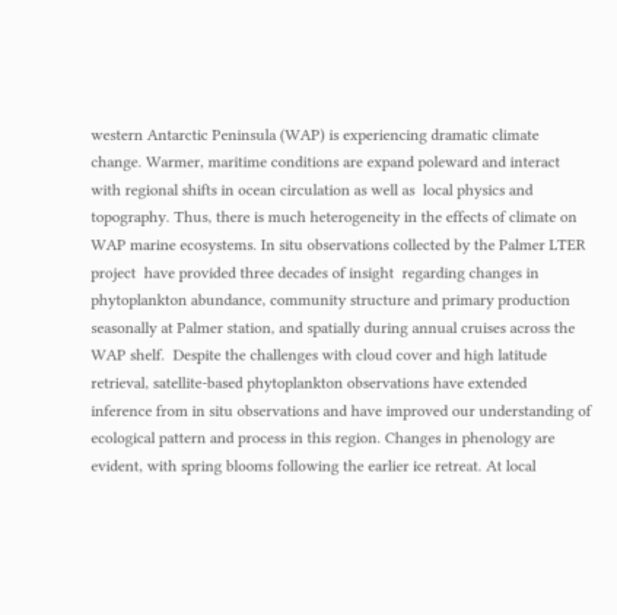western Antarctic Peninsula (WAP) is experiencing dramatic climate change. Warmer, maritime conditions are expand poleward and interact with regional shifts in ocean circulation as well as  local physics and topography. Thus, there is much heterogeneity in the effects of climate on WAP marine ecosystems. In situ observations collected by the Palmer LTER project  have provided three decades of insight  regarding changes in phytoplankton abundance, community structure and primary production seasonally at Palmer station, and spatially during annual cruises across the WAP shelf.  Despite the challenges with cloud cover and high latitude retrieval, satellite-based phytoplankton observations have extended inference from in situ observations and have improved our understanding of ecological pattern and process in this region. Changes in phenology are evident, with spring blooms following the earlier ice retreat. At local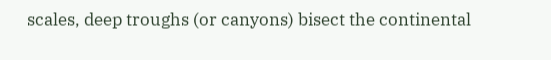scales, deep troughs (or canyons) bisect the continental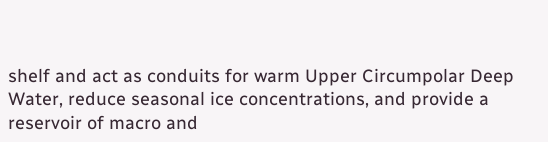shelf and act as conduits for warm Upper Circumpolar Deep Water, reduce seasonal ice concentrations, and provide a reservoir of macro and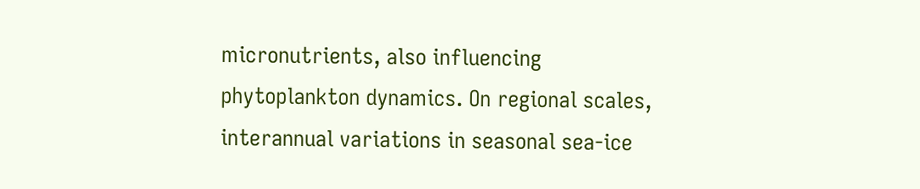micronutrients, also influencing phytoplankton dynamics. On regional scales, interannual variations in seasonal sea-ice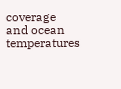coverage and ocean temperatures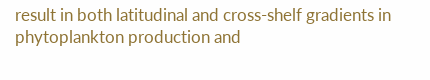result in both latitudinal and cross-shelf gradients in phytoplankton production and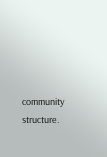community structure.